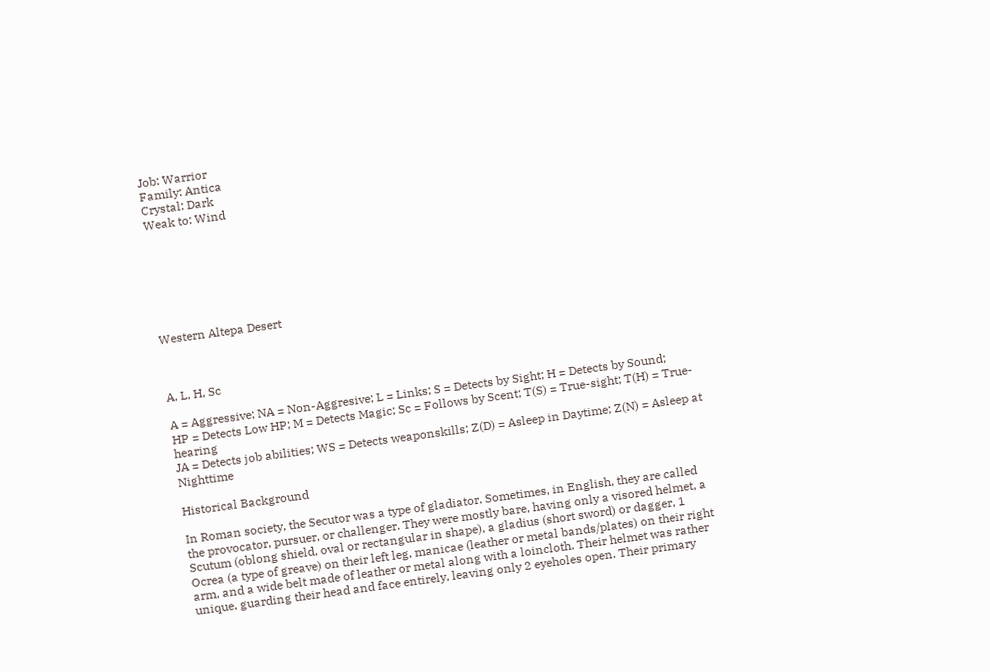Job: Warrior
Family: Antica
Crystal: Dark
Weak to: Wind







Western Altepa Desert



A, L, H, Sc

A = Aggressive; NA = Non-Aggresive; L = Links; S = Detects by Sight; H = Detects by Sound;
HP = Detects Low HP; M = Detects Magic; Sc = Follows by Scent; T(S) = True-sight; T(H) = True-hearing
JA = Detects job abilities; WS = Detects weaponskills; Z(D) = Asleep in Daytime; Z(N) = Asleep at Nighttime

Historical Background

In Roman society, the Secutor was a type of gladiator. Sometimes, in English, they are called the provocator, pursuer, or challenger. They were mostly bare, having only a visored helmet, a Scutum (oblong shield, oval or rectangular in shape), a gladius (short sword) or dagger, 1 Ocrea (a type of greave) on their left leg, manicae (leather or metal bands/plates) on their right arm, and a wide belt made of leather or metal along with a loincloth. Their helmet was rather unique, guarding their head and face entirely, leaving only 2 eyeholes open. Their primary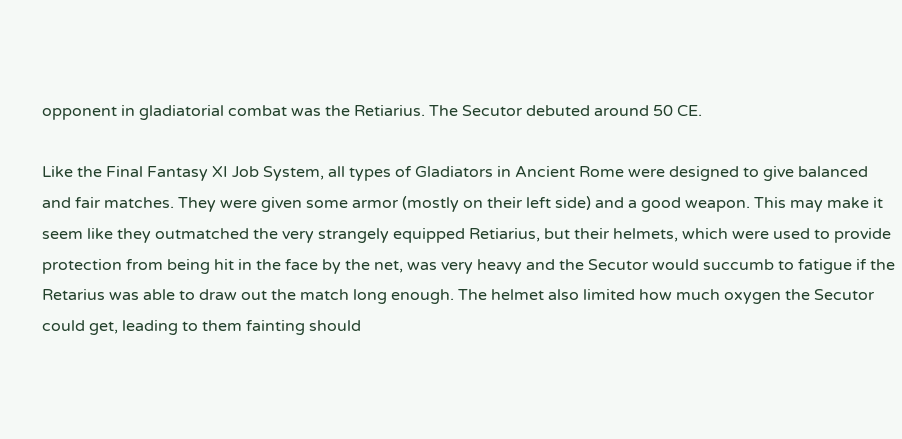opponent in gladiatorial combat was the Retiarius. The Secutor debuted around 50 CE.

Like the Final Fantasy XI Job System, all types of Gladiators in Ancient Rome were designed to give balanced and fair matches. They were given some armor (mostly on their left side) and a good weapon. This may make it seem like they outmatched the very strangely equipped Retiarius, but their helmets, which were used to provide protection from being hit in the face by the net, was very heavy and the Secutor would succumb to fatigue if the Retarius was able to draw out the match long enough. The helmet also limited how much oxygen the Secutor could get, leading to them fainting should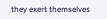they exert themselves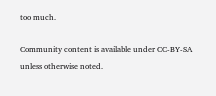too much.

Community content is available under CC-BY-SA unless otherwise noted.